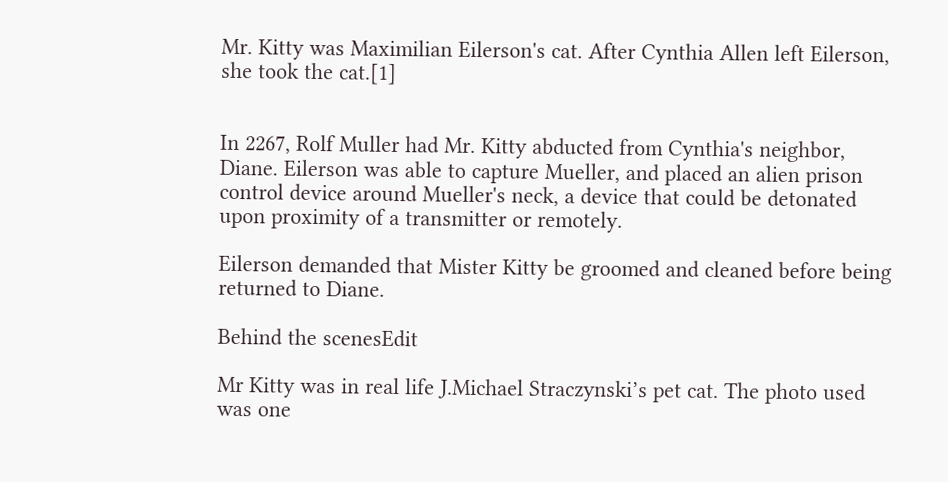Mr. Kitty was Maximilian Eilerson's cat. After Cynthia Allen left Eilerson, she took the cat.[1]


In 2267, Rolf Muller had Mr. Kitty abducted from Cynthia's neighbor, Diane. Eilerson was able to capture Mueller, and placed an alien prison control device around Mueller's neck, a device that could be detonated upon proximity of a transmitter or remotely.

Eilerson demanded that Mister Kitty be groomed and cleaned before being returned to Diane.

Behind the scenesEdit

Mr Kitty was in real life J.Michael Straczynski’s pet cat. The photo used was one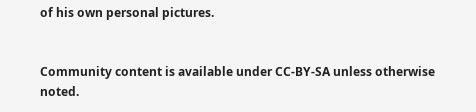of his own personal pictures.


Community content is available under CC-BY-SA unless otherwise noted.